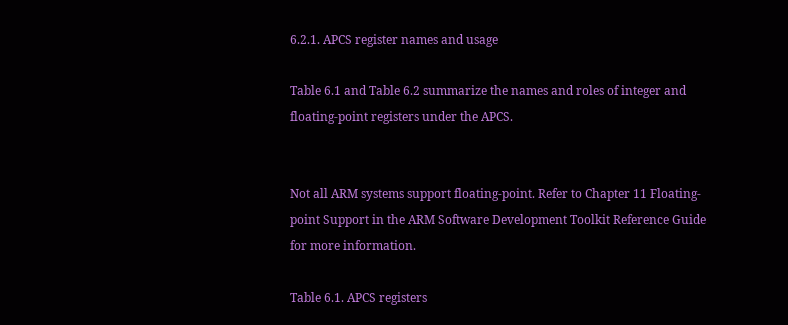6.2.1. APCS register names and usage

Table 6.1 and Table 6.2 summarize the names and roles of integer and floating-point registers under the APCS.


Not all ARM systems support floating-point. Refer to Chapter 11 Floating-point Support in the ARM Software Development Toolkit Reference Guide for more information.

Table 6.1. APCS registers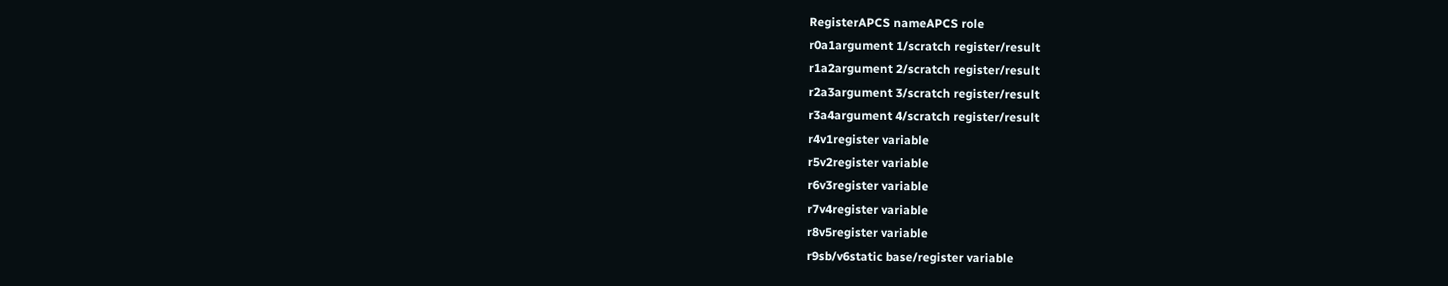RegisterAPCS nameAPCS role
r0a1argument 1/scratch register/result
r1a2argument 2/scratch register/result
r2a3argument 3/scratch register/result
r3a4argument 4/scratch register/result
r4v1register variable
r5v2register variable
r6v3register variable
r7v4register variable
r8v5register variable
r9sb/v6static base/register variable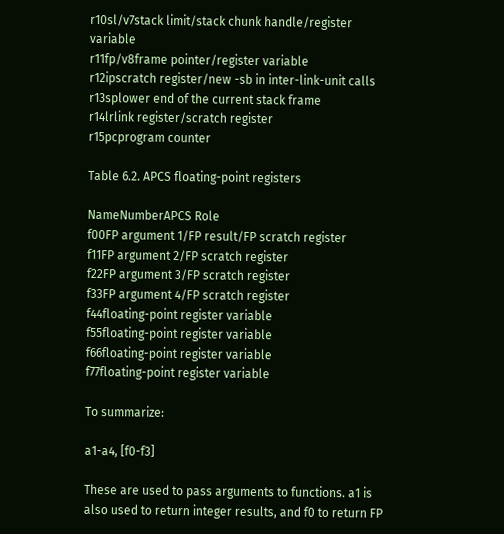r10sl/v7stack limit/stack chunk handle/register variable
r11fp/v8frame pointer/register variable
r12ipscratch register/new -sb in inter-link-unit calls
r13splower end of the current stack frame
r14lrlink register/scratch register
r15pcprogram counter

Table 6.2. APCS floating-point registers

NameNumberAPCS Role
f00FP argument 1/FP result/FP scratch register
f11FP argument 2/FP scratch register
f22FP argument 3/FP scratch register
f33FP argument 4/FP scratch register
f44floating-point register variable
f55floating-point register variable
f66floating-point register variable
f77floating-point register variable

To summarize:

a1-a4, [f0-f3]

These are used to pass arguments to functions. a1 is also used to return integer results, and f0 to return FP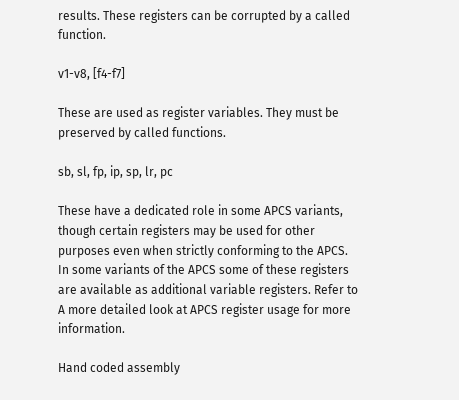results. These registers can be corrupted by a called function.

v1-v8, [f4-f7]

These are used as register variables. They must be preserved by called functions.

sb, sl, fp, ip, sp, lr, pc

These have a dedicated role in some APCS variants, though certain registers may be used for other purposes even when strictly conforming to the APCS. In some variants of the APCS some of these registers are available as additional variable registers. Refer to A more detailed look at APCS register usage for more information.

Hand coded assembly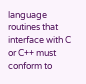language routines that interface with C or C++ must conform to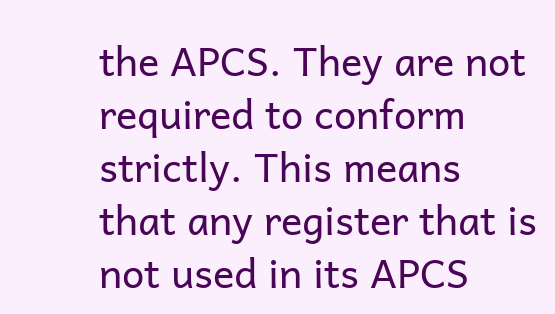the APCS. They are not required to conform strictly. This means that any register that is not used in its APCS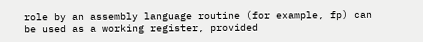role by an assembly language routine (for example, fp) can be used as a working register, provided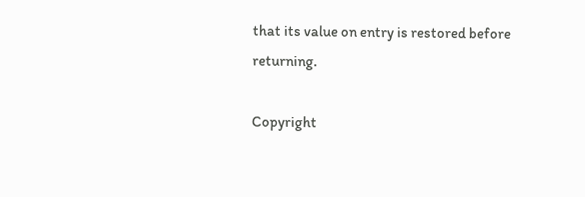that its value on entry is restored before returning.

Copyright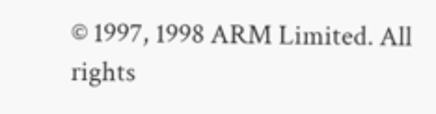© 1997, 1998 ARM Limited. All rights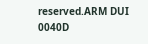reserved.ARM DUI 0040D